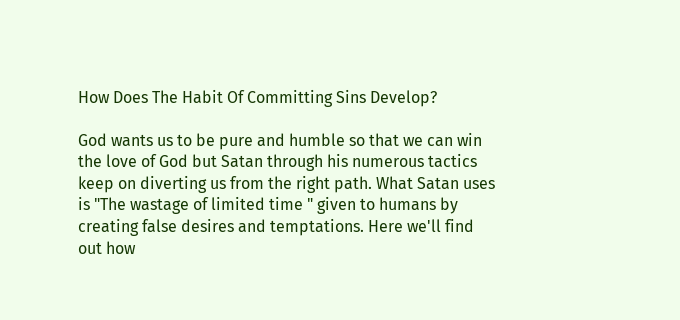How Does The Habit Of Committing Sins Develop?

God wants us to be pure and humble so that we can win the love of God but Satan through his numerous tactics keep on diverting us from the right path. What Satan uses is "The wastage of limited time " given to humans by creating false desires and temptations. Here we'll find out how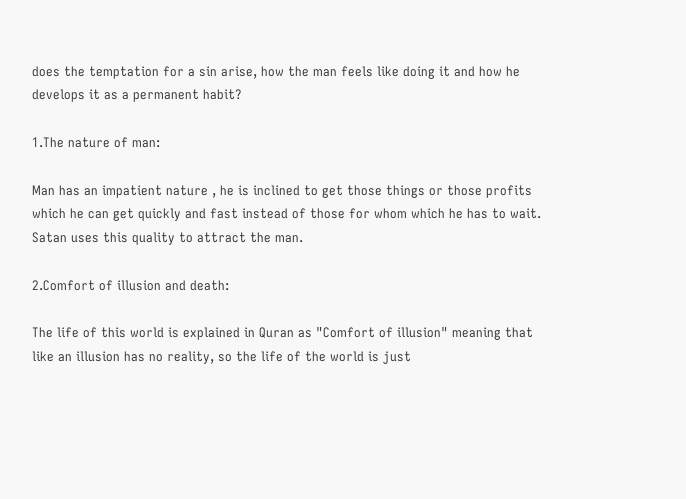does the temptation for a sin arise, how the man feels like doing it and how he develops it as a permanent habit?

1.The nature of man:

Man has an impatient nature , he is inclined to get those things or those profits which he can get quickly and fast instead of those for whom which he has to wait. Satan uses this quality to attract the man.

2.Comfort of illusion and death:

The life of this world is explained in Quran as "Comfort of illusion" meaning that like an illusion has no reality, so the life of the world is just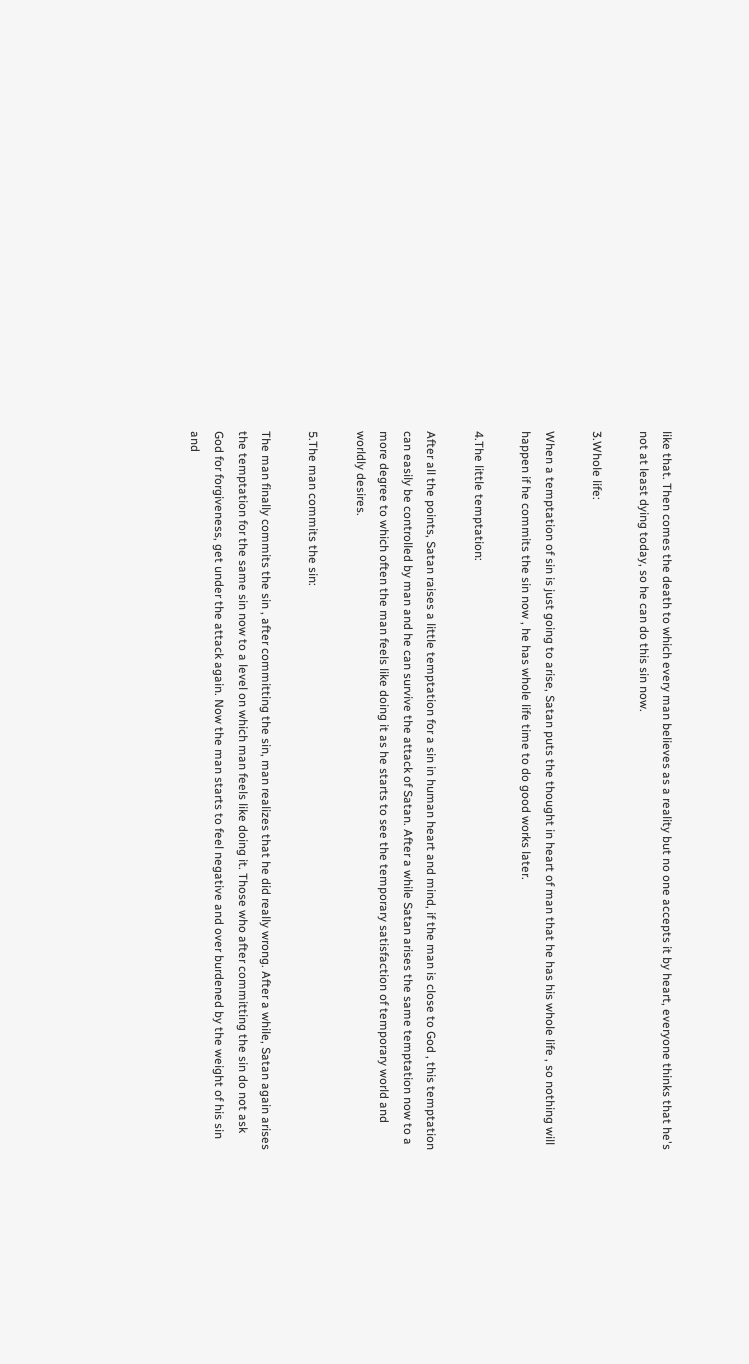like that. Then comes the death to which every man believes as a reality but no one accepts it by heart, everyone thinks that he's not at least dying today, so he can do this sin now.

3.Whole life:

When a temptation of sin is just going to arise, Satan puts the thought in heart of man that he has his whole life , so nothing will happen if he commits the sin now , he has whole life time to do good works later.

4.The little temptation:

After all the points, Satan raises a little temptation for a sin in human heart and mind, if the man is close to God , this temptation can easily be controlled by man and he can survive the attack of Satan. After a while Satan arises the same temptation now to a more degree to which often the man feels like doing it as he starts to see the temporary satisfaction of temporary world and worldly desires.

5.The man commits the sin:

The man finally commits the sin , after committing the sin, man realizes that he did really wrong. After a while, Satan again arises the temptation for the same sin now to a level on which man feels like doing it. Those who after committing the sin do not ask God for forgiveness, get under the attack again. Now the man starts to feel negative and over burdened by the weight of his sin and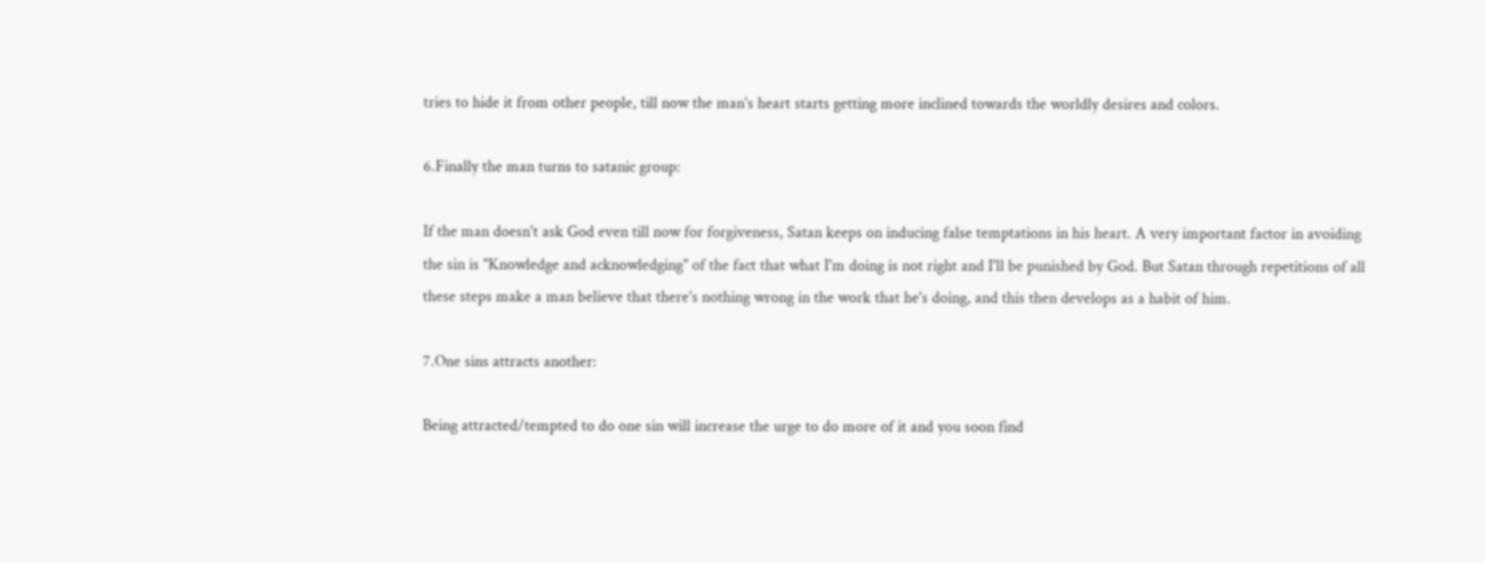tries to hide it from other people, till now the man's heart starts getting more inclined towards the worldly desires and colors.

6.Finally the man turns to satanic group:

If the man doesn't ask God even till now for forgiveness, Satan keeps on inducing false temptations in his heart. A very important factor in avoiding the sin is "Knowledge and acknowledging" of the fact that what I'm doing is not right and I'll be punished by God. But Satan through repetitions of all these steps make a man believe that there's nothing wrong in the work that he's doing, and this then develops as a habit of him.

7.One sins attracts another:

Being attracted/tempted to do one sin will increase the urge to do more of it and you soon find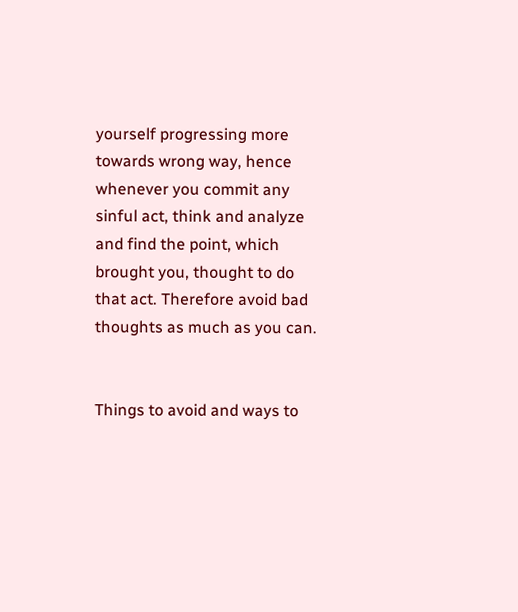yourself progressing more towards wrong way, hence whenever you commit any sinful act, think and analyze and find the point, which brought you, thought to do that act. Therefore avoid bad thoughts as much as you can.


Things to avoid and ways to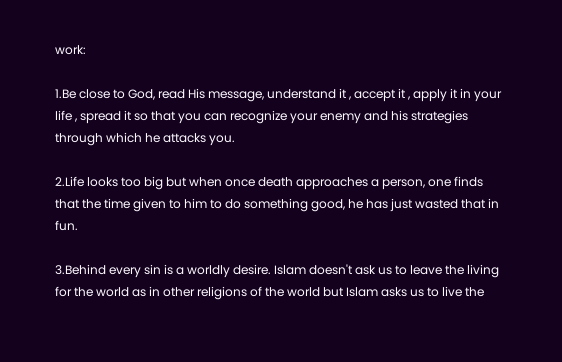work:

1.Be close to God, read His message, understand it , accept it , apply it in your life , spread it so that you can recognize your enemy and his strategies through which he attacks you.

2.Life looks too big but when once death approaches a person, one finds that the time given to him to do something good, he has just wasted that in fun.

3.Behind every sin is a worldly desire. Islam doesn't ask us to leave the living for the world as in other religions of the world but Islam asks us to live the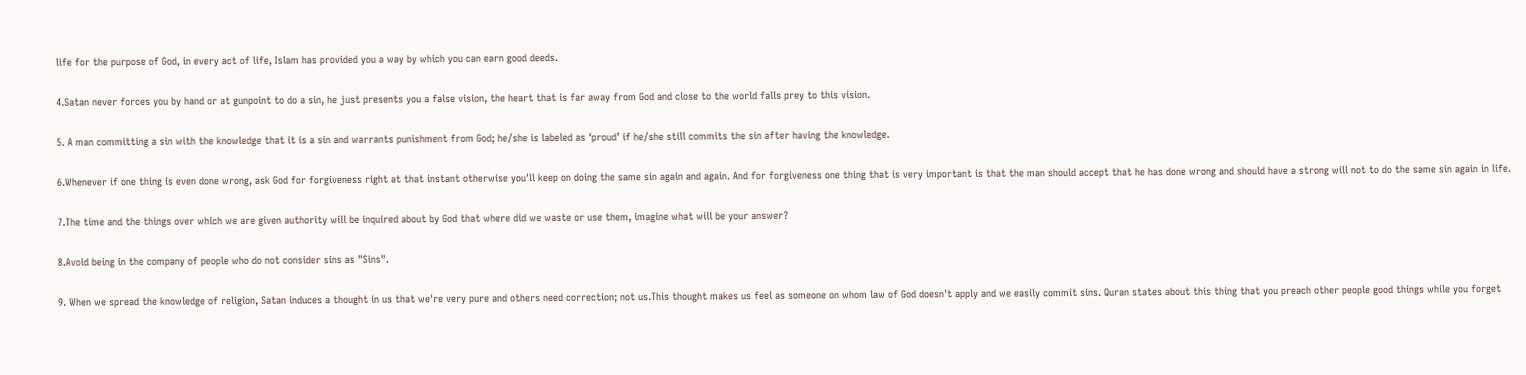life for the purpose of God, in every act of life, Islam has provided you a way by which you can earn good deeds.

4.Satan never forces you by hand or at gunpoint to do a sin, he just presents you a false vision, the heart that is far away from God and close to the world falls prey to this vision.

5. A man committing a sin with the knowledge that it is a sin and warrants punishment from God; he/she is labeled as ‘proud’ if he/she still commits the sin after having the knowledge.

6.Whenever if one thing is even done wrong, ask God for forgiveness right at that instant otherwise you'll keep on doing the same sin again and again. And for forgiveness one thing that is very important is that the man should accept that he has done wrong and should have a strong will not to do the same sin again in life.

7.The time and the things over which we are given authority will be inquired about by God that where did we waste or use them, imagine what will be your answer?

8.Avoid being in the company of people who do not consider sins as "Sins".

9. When we spread the knowledge of religion, Satan induces a thought in us that we're very pure and others need correction; not us.This thought makes us feel as someone on whom law of God doesn't apply and we easily commit sins. Quran states about this thing that you preach other people good things while you forget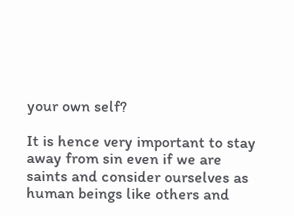your own self?

It is hence very important to stay away from sin even if we are saints and consider ourselves as human beings like others and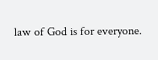law of God is for everyone.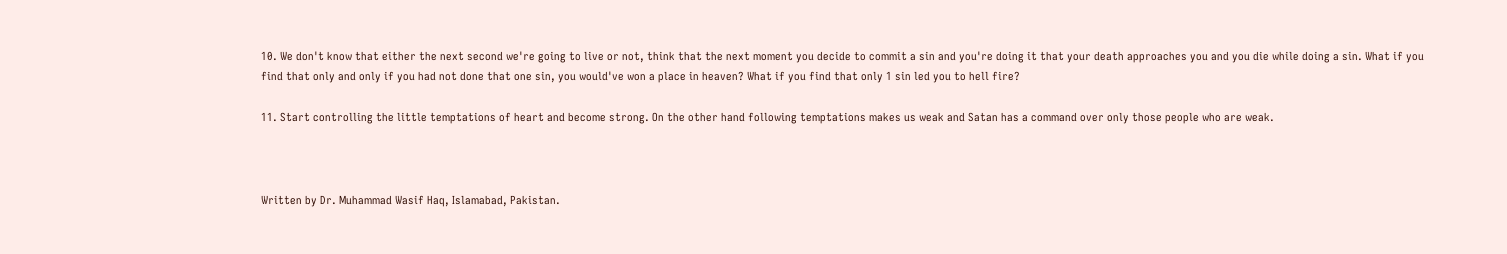10. We don't know that either the next second we're going to live or not, think that the next moment you decide to commit a sin and you're doing it that your death approaches you and you die while doing a sin. What if you find that only and only if you had not done that one sin, you would've won a place in heaven? What if you find that only 1 sin led you to hell fire?

11. Start controlling the little temptations of heart and become strong. On the other hand following temptations makes us weak and Satan has a command over only those people who are weak.



Written by Dr. Muhammad Wasif Haq, Islamabad, Pakistan.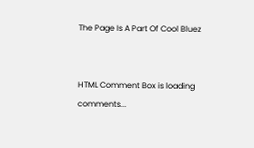The Page Is A Part Of Cool Bluez


HTML Comment Box is loading comments...